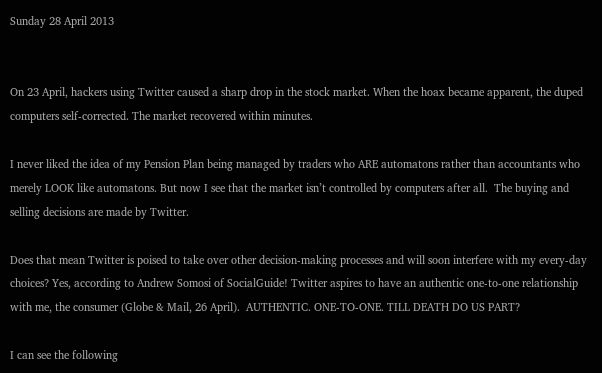Sunday 28 April 2013


On 23 April, hackers using Twitter caused a sharp drop in the stock market. When the hoax became apparent, the duped computers self-corrected. The market recovered within minutes.

I never liked the idea of my Pension Plan being managed by traders who ARE automatons rather than accountants who merely LOOK like automatons. But now I see that the market isn’t controlled by computers after all.  The buying and selling decisions are made by Twitter.

Does that mean Twitter is poised to take over other decision-making processes and will soon interfere with my every-day choices? Yes, according to Andrew Somosi of SocialGuide! Twitter aspires to have an authentic one-to-one relationship with me, the consumer (Globe & Mail, 26 April).  AUTHENTIC. ONE-TO-ONE. TILL DEATH DO US PART?

I can see the following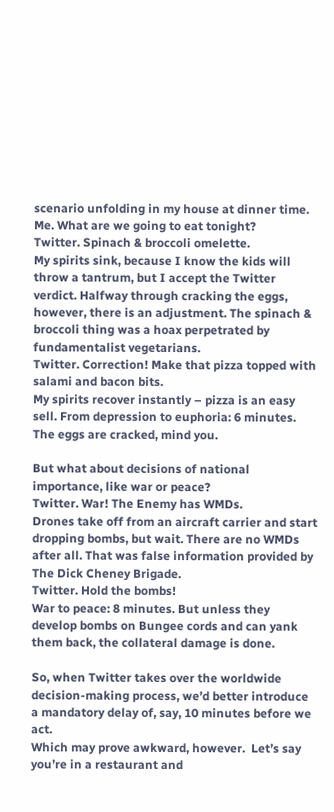scenario unfolding in my house at dinner time.
Me. What are we going to eat tonight?
Twitter. Spinach & broccoli omelette.
My spirits sink, because I know the kids will throw a tantrum, but I accept the Twitter verdict. Halfway through cracking the eggs, however, there is an adjustment. The spinach & broccoli thing was a hoax perpetrated by fundamentalist vegetarians.
Twitter. Correction! Make that pizza topped with salami and bacon bits.
My spirits recover instantly – pizza is an easy sell. From depression to euphoria: 6 minutes. The eggs are cracked, mind you.

But what about decisions of national importance, like war or peace?
Twitter. War! The Enemy has WMDs.
Drones take off from an aircraft carrier and start dropping bombs, but wait. There are no WMDs after all. That was false information provided by The Dick Cheney Brigade.
Twitter. Hold the bombs!
War to peace: 8 minutes. But unless they develop bombs on Bungee cords and can yank them back, the collateral damage is done.

So, when Twitter takes over the worldwide decision-making process, we’d better introduce a mandatory delay of, say, 10 minutes before we act.
Which may prove awkward, however.  Let’s say you’re in a restaurant and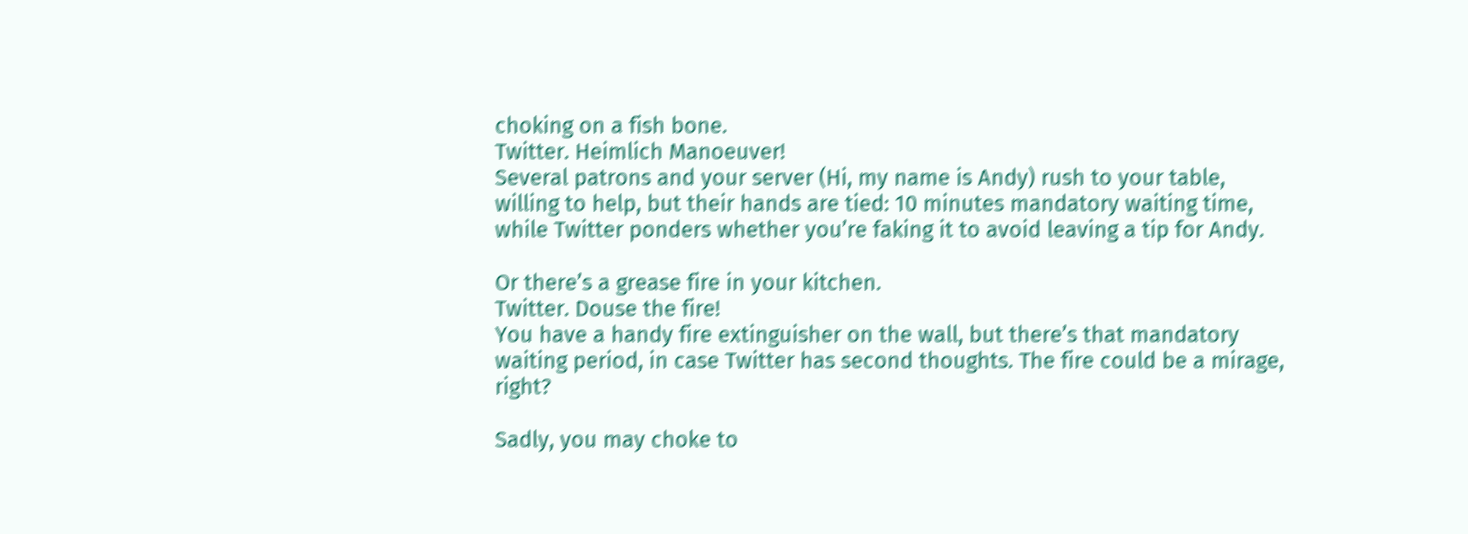choking on a fish bone.
Twitter. Heimlich Manoeuver!
Several patrons and your server (Hi, my name is Andy) rush to your table, willing to help, but their hands are tied: 10 minutes mandatory waiting time, while Twitter ponders whether you’re faking it to avoid leaving a tip for Andy.

Or there’s a grease fire in your kitchen.
Twitter. Douse the fire!
You have a handy fire extinguisher on the wall, but there’s that mandatory waiting period, in case Twitter has second thoughts. The fire could be a mirage, right?

Sadly, you may choke to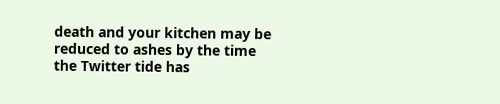death and your kitchen may be reduced to ashes by the time the Twitter tide has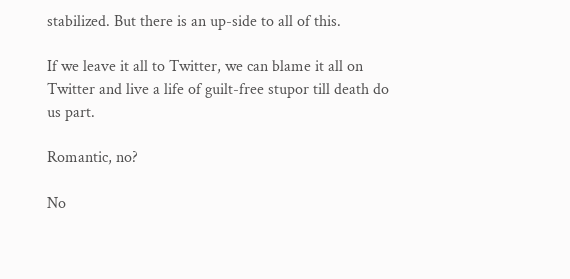stabilized. But there is an up-side to all of this.

If we leave it all to Twitter, we can blame it all on Twitter and live a life of guilt-free stupor till death do us part.

Romantic, no?

No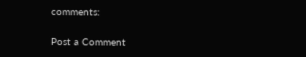comments:

Post a Comment